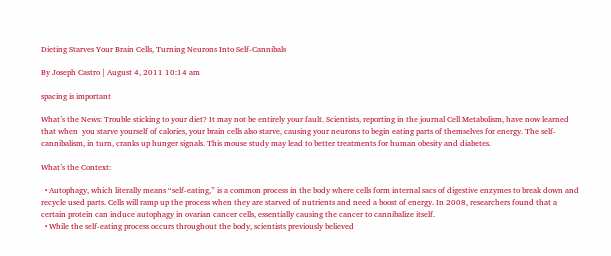Dieting Starves Your Brain Cells, Turning Neurons Into Self-Cannibals

By Joseph Castro | August 4, 2011 10:14 am

spacing is important

What’s the News: Trouble sticking to your diet? It may not be entirely your fault. Scientists, reporting in the journal Cell Metabolism, have now learned that when  you starve yourself of calories, your brain cells also starve, causing your neurons to begin eating parts of themselves for energy. The self-cannibalism, in turn, cranks up hunger signals. This mouse study may lead to better treatments for human obesity and diabetes.

What’s the Context:

  • Autophagy, which literally means “self-eating,” is a common process in the body where cells form internal sacs of digestive enzymes to break down and recycle used parts. Cells will ramp up the process when they are starved of nutrients and need a boost of energy. In 2008, researchers found that a certain protein can induce autophagy in ovarian cancer cells, essentially causing the cancer to cannibalize itself.
  • While the self-eating process occurs throughout the body, scientists previously believed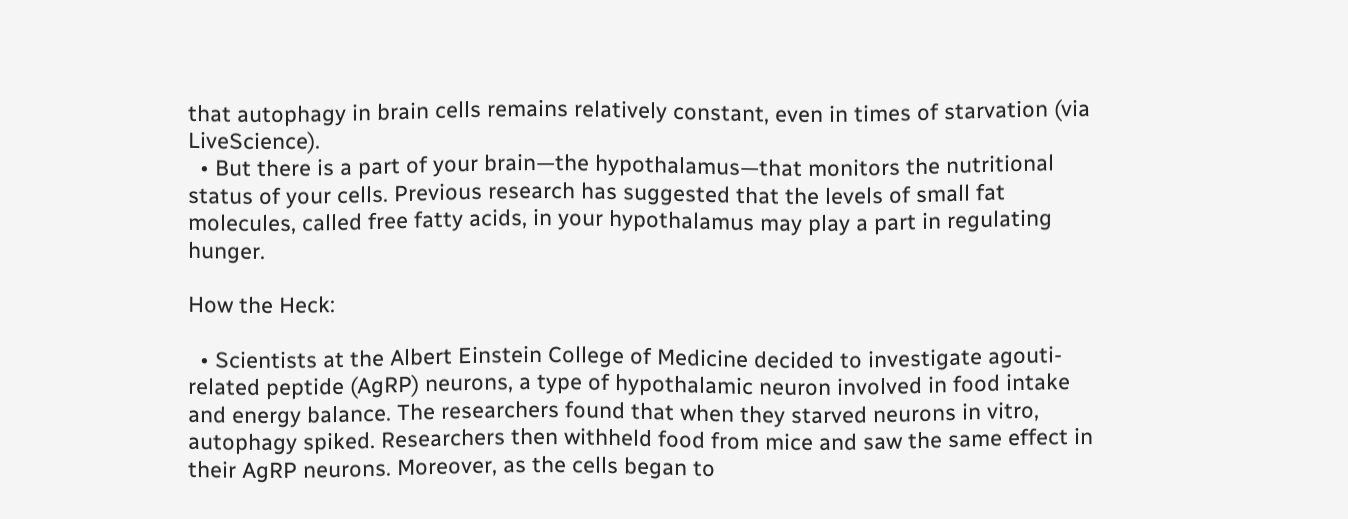that autophagy in brain cells remains relatively constant, even in times of starvation (via LiveScience).
  • But there is a part of your brain—the hypothalamus—that monitors the nutritional status of your cells. Previous research has suggested that the levels of small fat molecules, called free fatty acids, in your hypothalamus may play a part in regulating hunger.

How the Heck:

  • Scientists at the Albert Einstein College of Medicine decided to investigate agouti-related peptide (AgRP) neurons, a type of hypothalamic neuron involved in food intake and energy balance. The researchers found that when they starved neurons in vitro, autophagy spiked. Researchers then withheld food from mice and saw the same effect in their AgRP neurons. Moreover, as the cells began to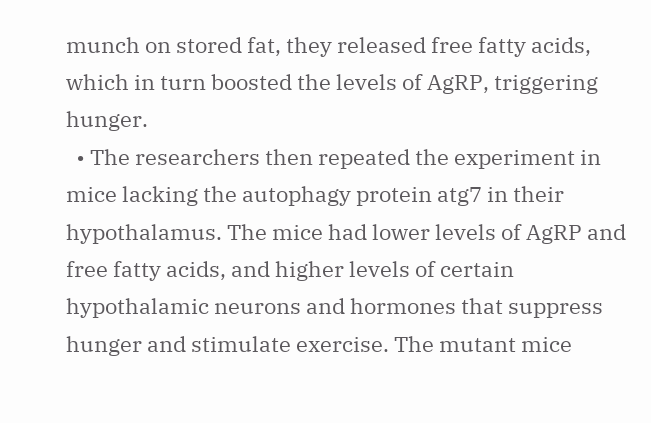munch on stored fat, they released free fatty acids, which in turn boosted the levels of AgRP, triggering hunger.
  • The researchers then repeated the experiment in mice lacking the autophagy protein atg7 in their hypothalamus. The mice had lower levels of AgRP and free fatty acids, and higher levels of certain hypothalamic neurons and hormones that suppress hunger and stimulate exercise. The mutant mice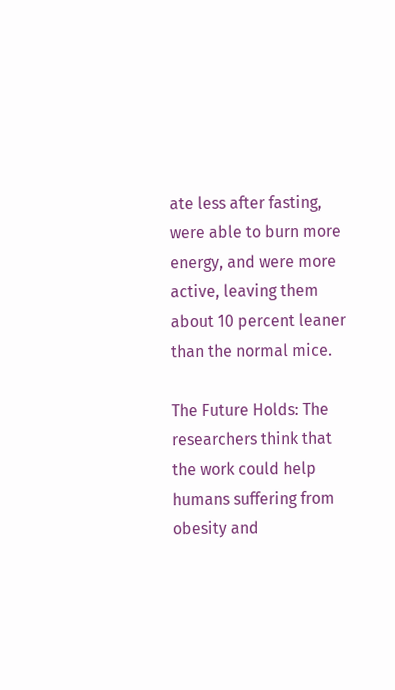ate less after fasting, were able to burn more energy, and were more active, leaving them about 10 percent leaner than the normal mice.

The Future Holds: The researchers think that the work could help humans suffering from obesity and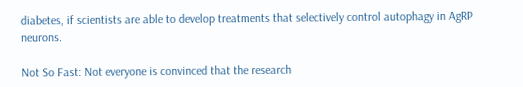diabetes, if scientists are able to develop treatments that selectively control autophagy in AgRP neurons.

Not So Fast: Not everyone is convinced that the research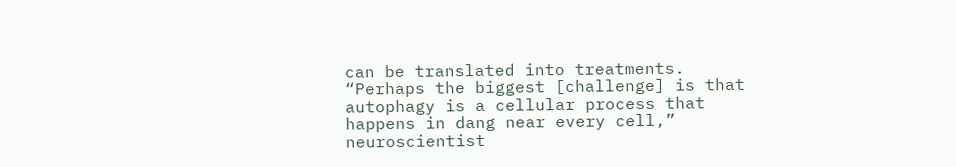can be translated into treatments. “Perhaps the biggest [challenge] is that autophagy is a cellular process that happens in dang near every cell,” neuroscientist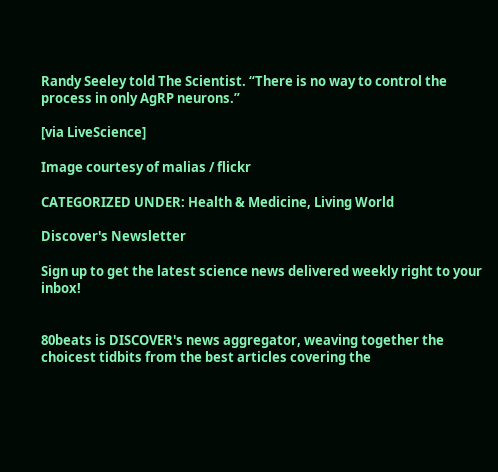Randy Seeley told The Scientist. “There is no way to control the process in only AgRP neurons.”

[via LiveScience]

Image courtesy of malias / flickr

CATEGORIZED UNDER: Health & Medicine, Living World

Discover's Newsletter

Sign up to get the latest science news delivered weekly right to your inbox!


80beats is DISCOVER's news aggregator, weaving together the choicest tidbits from the best articles covering the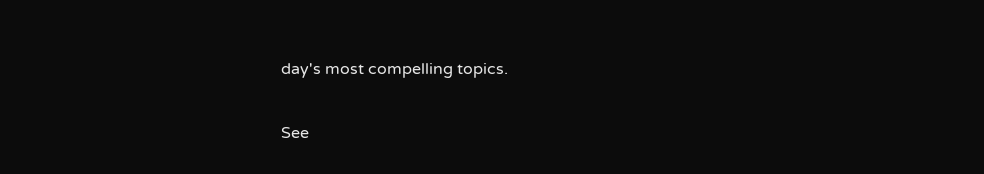day's most compelling topics.

See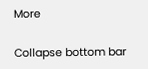More

Collapse bottom bar